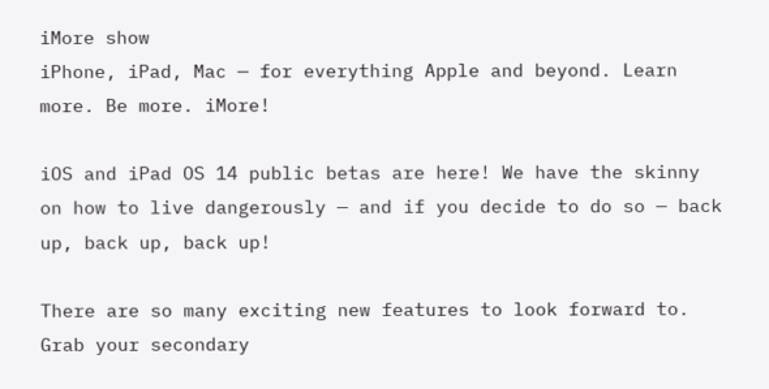iMore show
iPhone, iPad, Mac — for everything Apple and beyond. Learn more. Be more. iMore!

iOS and iPad OS 14 public betas are here! We have the skinny on how to live dangerously — and if you decide to do so — back up, back up, back up!

There are so many exciting new features to look forward to. Grab your secondary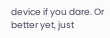device if you dare. Or better yet, just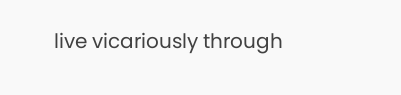live vicariously through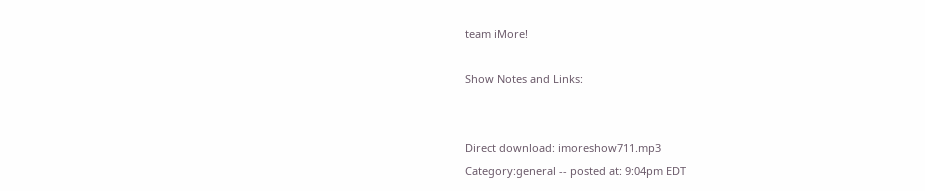team iMore!

Show Notes and Links:


Direct download: imoreshow711.mp3
Category:general -- posted at: 9:04pm EDT